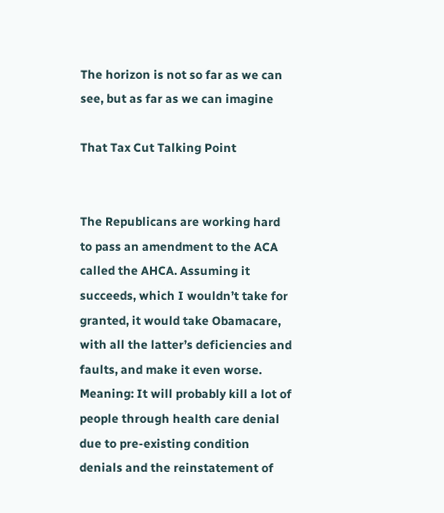The horizon is not so far as we can see, but as far as we can imagine

That Tax Cut Talking Point


The Republicans are working hard to pass an amendment to the ACA called the AHCA. Assuming it succeeds, which I wouldn’t take for granted, it would take Obamacare, with all the latter’s deficiencies and faults, and make it even worse. Meaning: It will probably kill a lot of people through health care denial due to pre-existing condition denials and the reinstatement of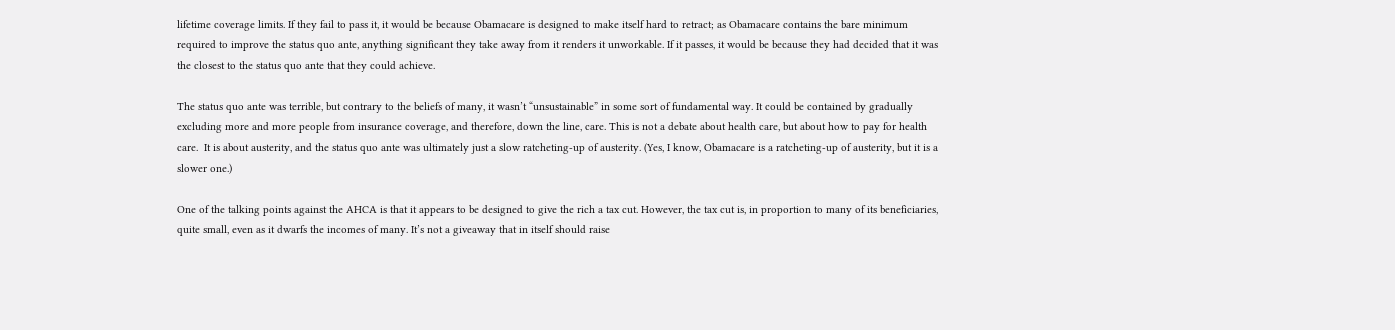lifetime coverage limits. If they fail to pass it, it would be because Obamacare is designed to make itself hard to retract; as Obamacare contains the bare minimum required to improve the status quo ante, anything significant they take away from it renders it unworkable. If it passes, it would be because they had decided that it was the closest to the status quo ante that they could achieve.

The status quo ante was terrible, but contrary to the beliefs of many, it wasn’t “unsustainable” in some sort of fundamental way. It could be contained by gradually excluding more and more people from insurance coverage, and therefore, down the line, care. This is not a debate about health care, but about how to pay for health care.  It is about austerity, and the status quo ante was ultimately just a slow ratcheting-up of austerity. (Yes, I know, Obamacare is a ratcheting-up of austerity, but it is a slower one.)

One of the talking points against the AHCA is that it appears to be designed to give the rich a tax cut. However, the tax cut is, in proportion to many of its beneficiaries, quite small, even as it dwarfs the incomes of many. It’s not a giveaway that in itself should raise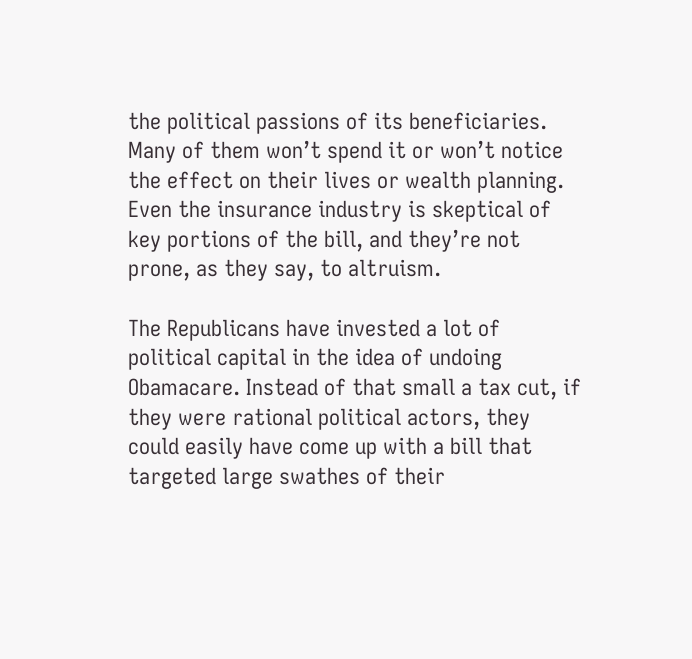the political passions of its beneficiaries. Many of them won’t spend it or won’t notice the effect on their lives or wealth planning. Even the insurance industry is skeptical of key portions of the bill, and they’re not prone, as they say, to altruism.

The Republicans have invested a lot of political capital in the idea of undoing Obamacare. Instead of that small a tax cut, if they were rational political actors, they could easily have come up with a bill that targeted large swathes of their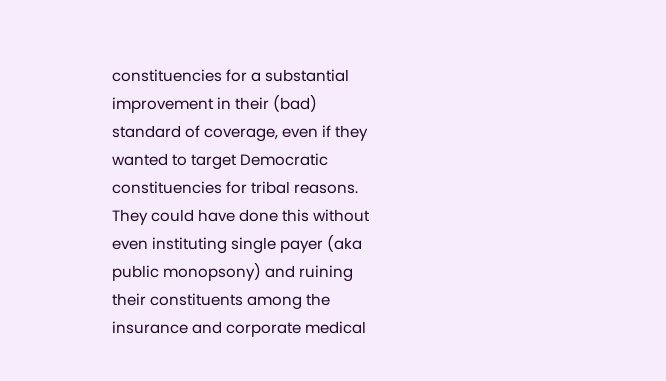constituencies for a substantial improvement in their (bad) standard of coverage, even if they wanted to target Democratic constituencies for tribal reasons. They could have done this without even instituting single payer (aka public monopsony) and ruining their constituents among the insurance and corporate medical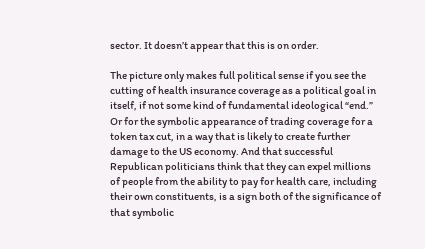sector. It doesn’t appear that this is on order.

The picture only makes full political sense if you see the cutting of health insurance coverage as a political goal in itself, if not some kind of fundamental ideological “end.” Or for the symbolic appearance of trading coverage for a token tax cut, in a way that is likely to create further damage to the US economy. And that successful Republican politicians think that they can expel millions of people from the ability to pay for health care, including their own constituents, is a sign both of the significance of that symbolic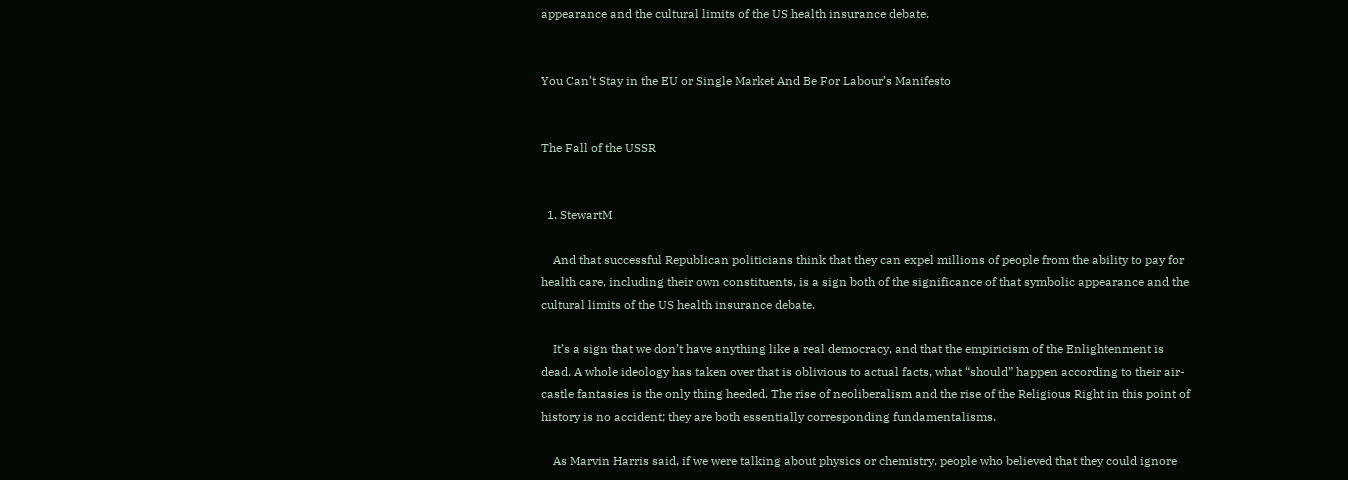appearance and the cultural limits of the US health insurance debate.


You Can’t Stay in the EU or Single Market And Be For Labour’s Manifesto


The Fall of the USSR


  1. StewartM

    And that successful Republican politicians think that they can expel millions of people from the ability to pay for health care, including their own constituents, is a sign both of the significance of that symbolic appearance and the cultural limits of the US health insurance debate.

    It’s a sign that we don’t have anything like a real democracy, and that the empiricism of the Enlightenment is dead. A whole ideology has taken over that is oblivious to actual facts, what “should” happen according to their air-castle fantasies is the only thing heeded. The rise of neoliberalism and the rise of the Religious Right in this point of history is no accident; they are both essentially corresponding fundamentalisms.

    As Marvin Harris said, if we were talking about physics or chemistry, people who believed that they could ignore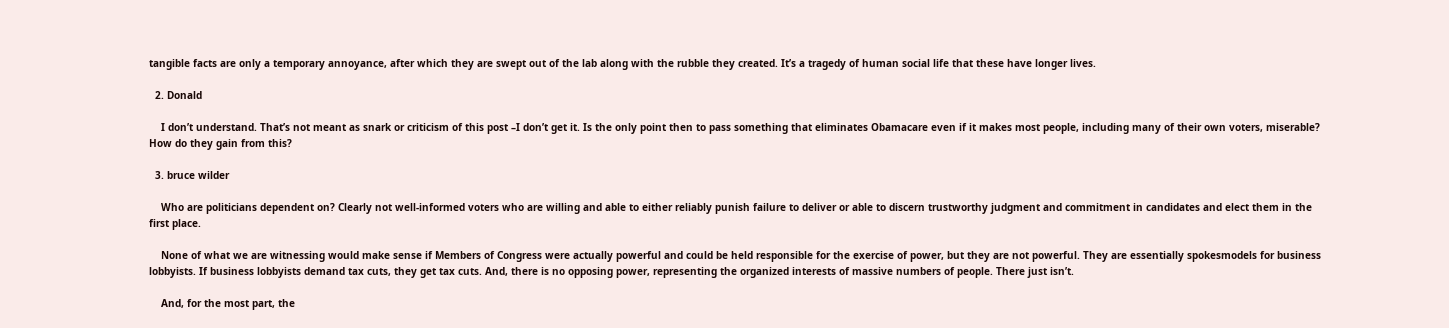tangible facts are only a temporary annoyance, after which they are swept out of the lab along with the rubble they created. It’s a tragedy of human social life that these have longer lives.

  2. Donald

    I don’t understand. That’s not meant as snark or criticism of this post –I don’t get it. Is the only point then to pass something that eliminates Obamacare even if it makes most people, including many of their own voters, miserable? How do they gain from this?

  3. bruce wilder

    Who are politicians dependent on? Clearly not well-informed voters who are willing and able to either reliably punish failure to deliver or able to discern trustworthy judgment and commitment in candidates and elect them in the first place.

    None of what we are witnessing would make sense if Members of Congress were actually powerful and could be held responsible for the exercise of power, but they are not powerful. They are essentially spokesmodels for business lobbyists. If business lobbyists demand tax cuts, they get tax cuts. And, there is no opposing power, representing the organized interests of massive numbers of people. There just isn’t.

    And, for the most part, the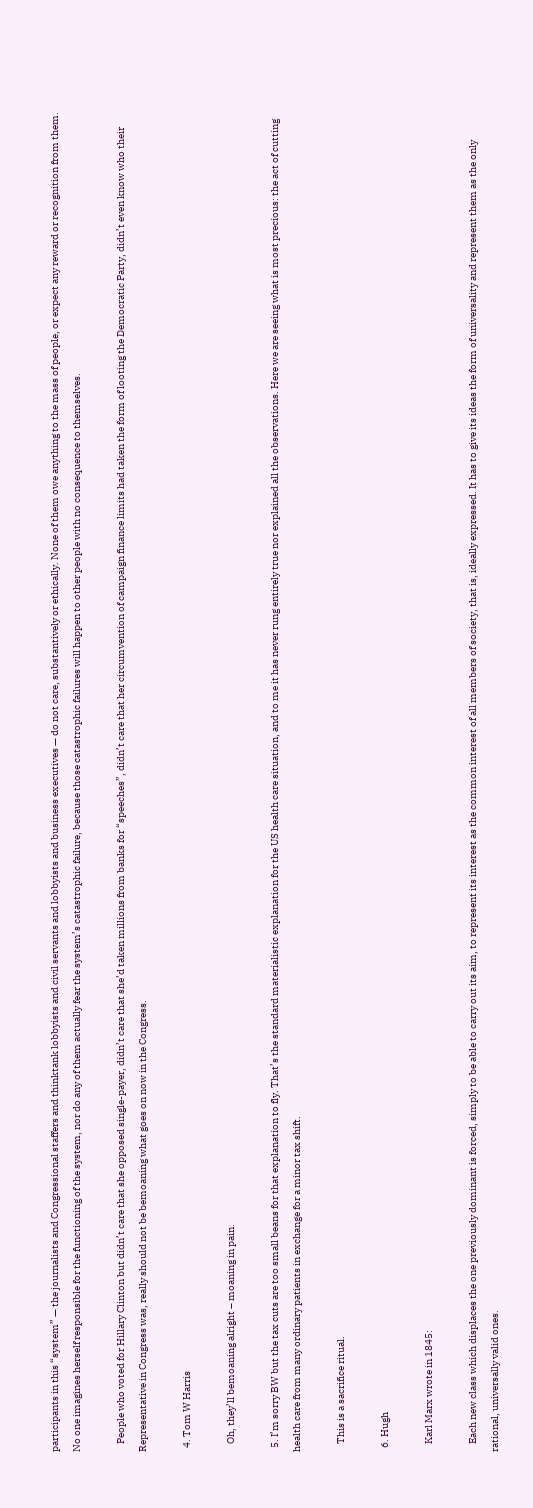participants in this “system” — the journalists and Congressional staffers and thinktank lobbyists and civil servants and lobbyists and business executives — do not care, substantively or ethically. None of them owe anything to the mass of people, or expect any reward or recognition from them. No one imagines herself responsible for the functioning of the system, nor do any of them actually fear the system’s catastrophic failure, because those catastrophic failures will happen to other people with no consequence to themselves.

    People who voted for Hillary Clinton but didn’t care that she opposed single-payer, didn’t care that she’d taken millions from banks for “speeches”, didn’t care that her circumvention of campaign finance limits had taken the form of looting the Democratic Party, didn’t even know who their Representative in Congress was, really should not be bemoaning what goes on now in the Congress.

  4. Tom W Harris

    Oh, they’ll bemoaning alright – moaning in pain.

  5. I’m sorry BW but the tax cuts are too small beans for that explanation to fly. That’s the standard materialistic explanation for the US health care situation, and to me it has never rung entirely true nor explained all the observations. Here we are seeing what is most precious: the act of cutting health care from many ordinary patients in exchange for a minor tax shift.

    This is a sacrifice ritual.

  6. Hugh

    Karl Marx wrote in 1845:

    Each new class which displaces the one previously dominant is forced, simply to be able to carry out its aim, to represent its interest as the common interest of all members of society, that is, ideally expressed. It has to give its ideas the form of universality and represent them as the only rational, universally valid ones.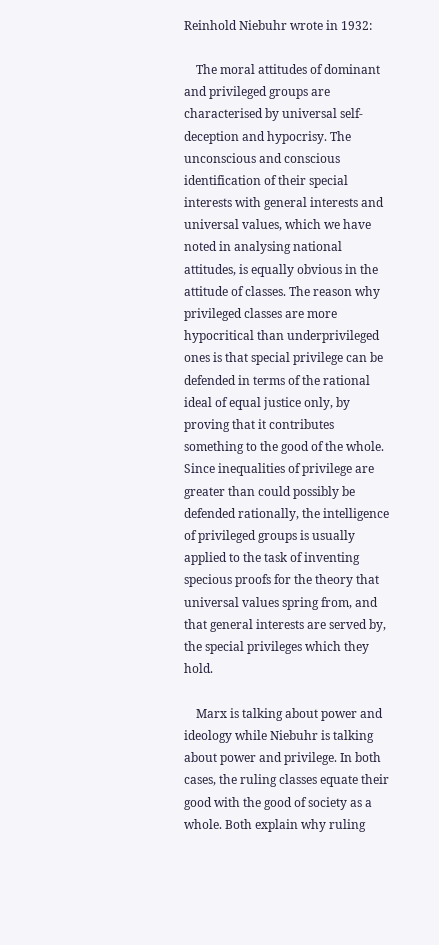Reinhold Niebuhr wrote in 1932:

    The moral attitudes of dominant and privileged groups are characterised by universal self-deception and hypocrisy. The unconscious and conscious identification of their special interests with general interests and universal values, which we have noted in analysing national attitudes, is equally obvious in the attitude of classes. The reason why privileged classes are more hypocritical than underprivileged ones is that special privilege can be defended in terms of the rational ideal of equal justice only, by proving that it contributes something to the good of the whole. Since inequalities of privilege are greater than could possibly be defended rationally, the intelligence of privileged groups is usually applied to the task of inventing specious proofs for the theory that universal values spring from, and that general interests are served by, the special privileges which they hold.

    Marx is talking about power and ideology while Niebuhr is talking about power and privilege. In both cases, the ruling classes equate their good with the good of society as a whole. Both explain why ruling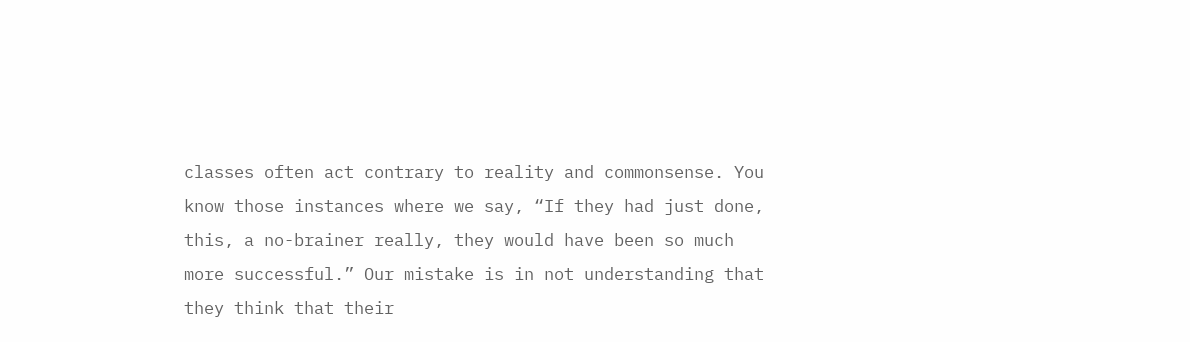classes often act contrary to reality and commonsense. You know those instances where we say, “If they had just done, this, a no-brainer really, they would have been so much more successful.” Our mistake is in not understanding that they think that their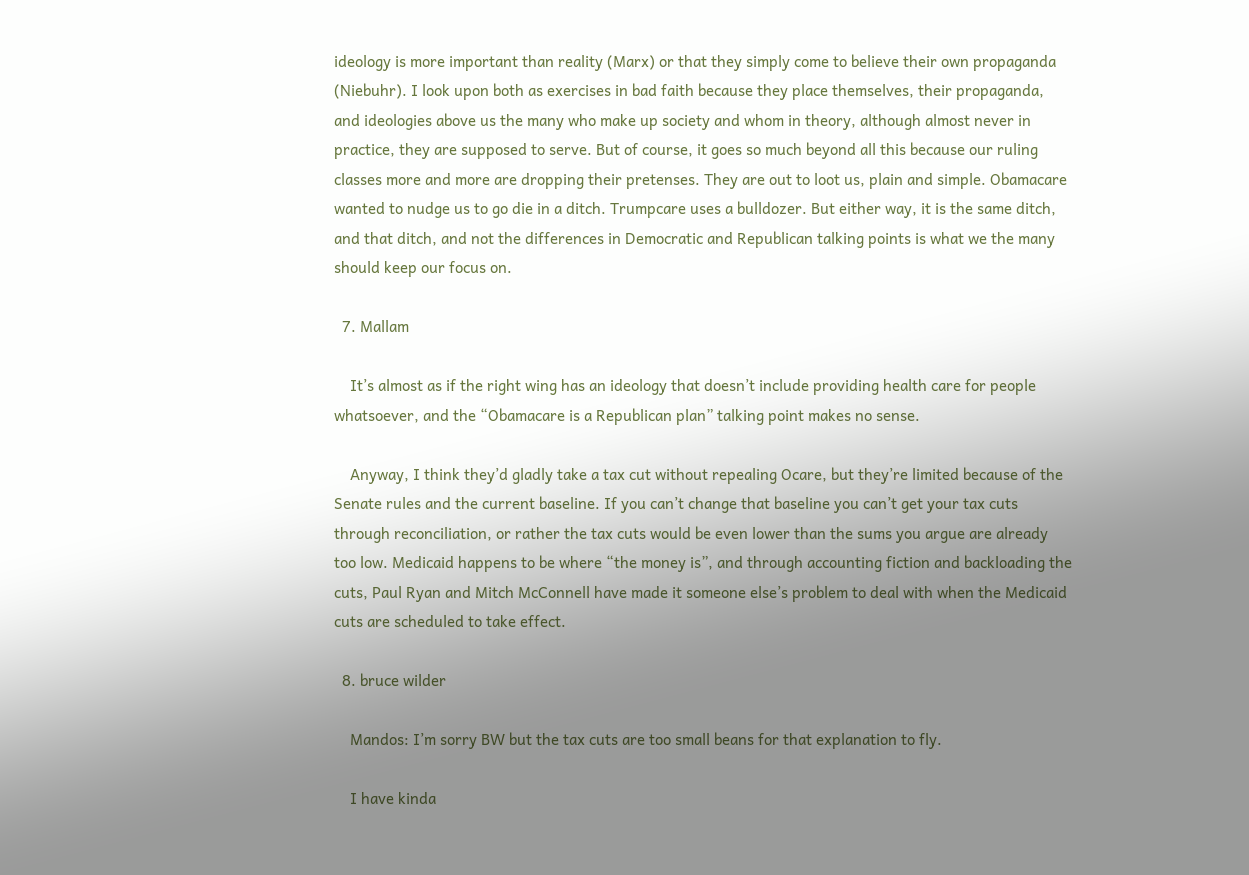ideology is more important than reality (Marx) or that they simply come to believe their own propaganda (Niebuhr). I look upon both as exercises in bad faith because they place themselves, their propaganda, and ideologies above us the many who make up society and whom in theory, although almost never in practice, they are supposed to serve. But of course, it goes so much beyond all this because our ruling classes more and more are dropping their pretenses. They are out to loot us, plain and simple. Obamacare wanted to nudge us to go die in a ditch. Trumpcare uses a bulldozer. But either way, it is the same ditch, and that ditch, and not the differences in Democratic and Republican talking points is what we the many should keep our focus on.

  7. Mallam

    It’s almost as if the right wing has an ideology that doesn’t include providing health care for people whatsoever, and the “Obamacare is a Republican plan” talking point makes no sense.

    Anyway, I think they’d gladly take a tax cut without repealing Ocare, but they’re limited because of the Senate rules and the current baseline. If you can’t change that baseline you can’t get your tax cuts through reconciliation, or rather the tax cuts would be even lower than the sums you argue are already too low. Medicaid happens to be where “the money is”, and through accounting fiction and backloading the cuts, Paul Ryan and Mitch McConnell have made it someone else’s problem to deal with when the Medicaid cuts are scheduled to take effect.

  8. bruce wilder

    Mandos: I’m sorry BW but the tax cuts are too small beans for that explanation to fly.

    I have kinda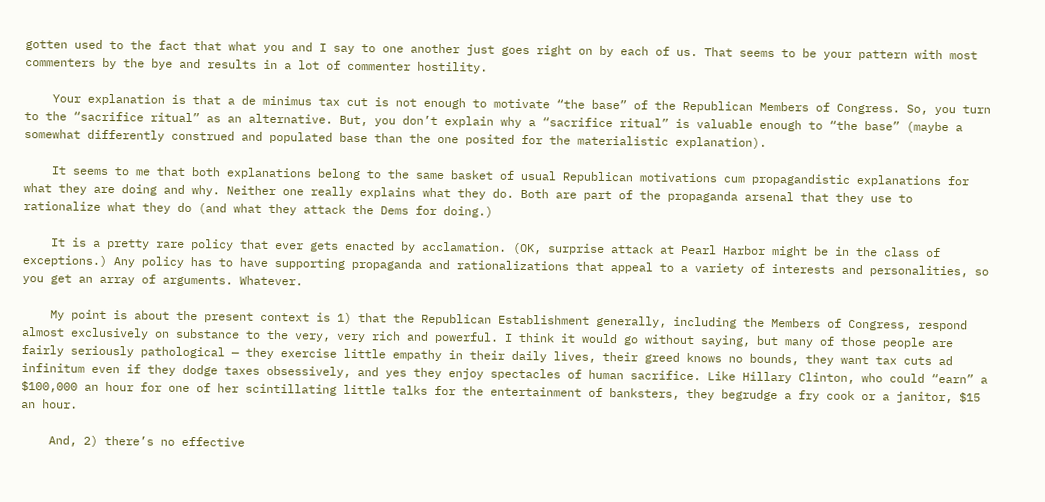gotten used to the fact that what you and I say to one another just goes right on by each of us. That seems to be your pattern with most commenters by the bye and results in a lot of commenter hostility.

    Your explanation is that a de minimus tax cut is not enough to motivate “the base” of the Republican Members of Congress. So, you turn to the “sacrifice ritual” as an alternative. But, you don’t explain why a “sacrifice ritual” is valuable enough to “the base” (maybe a somewhat differently construed and populated base than the one posited for the materialistic explanation).

    It seems to me that both explanations belong to the same basket of usual Republican motivations cum propagandistic explanations for what they are doing and why. Neither one really explains what they do. Both are part of the propaganda arsenal that they use to rationalize what they do (and what they attack the Dems for doing.)

    It is a pretty rare policy that ever gets enacted by acclamation. (OK, surprise attack at Pearl Harbor might be in the class of exceptions.) Any policy has to have supporting propaganda and rationalizations that appeal to a variety of interests and personalities, so you get an array of arguments. Whatever.

    My point is about the present context is 1) that the Republican Establishment generally, including the Members of Congress, respond almost exclusively on substance to the very, very rich and powerful. I think it would go without saying, but many of those people are fairly seriously pathological — they exercise little empathy in their daily lives, their greed knows no bounds, they want tax cuts ad infinitum even if they dodge taxes obsessively, and yes they enjoy spectacles of human sacrifice. Like Hillary Clinton, who could “earn” a $100,000 an hour for one of her scintillating little talks for the entertainment of banksters, they begrudge a fry cook or a janitor, $15 an hour.

    And, 2) there’s no effective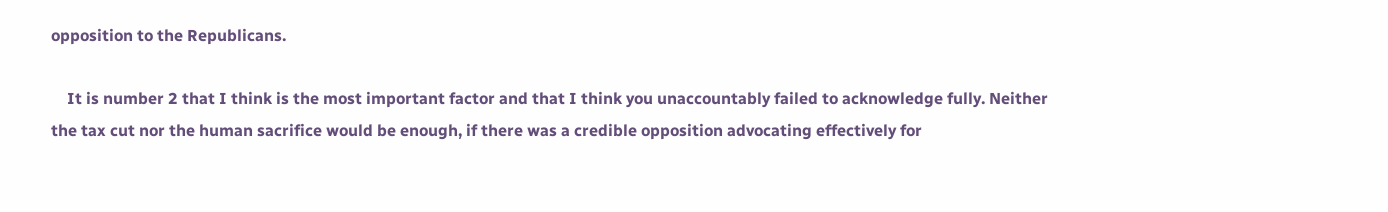opposition to the Republicans.

    It is number 2 that I think is the most important factor and that I think you unaccountably failed to acknowledge fully. Neither the tax cut nor the human sacrifice would be enough, if there was a credible opposition advocating effectively for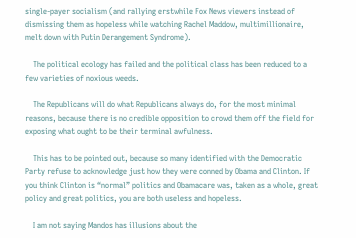single-payer socialism (and rallying erstwhile Fox News viewers instead of dismissing them as hopeless while watching Rachel Maddow, multimillionaire, melt down with Putin Derangement Syndrome).

    The political ecology has failed and the political class has been reduced to a few varieties of noxious weeds.

    The Republicans will do what Republicans always do, for the most minimal reasons, because there is no credible opposition to crowd them off the field for exposing what ought to be their terminal awfulness.

    This has to be pointed out, because so many identified with the Democratic Party refuse to acknowledge just how they were conned by Obama and Clinton. If you think Clinton is “normal” politics and Obamacare was, taken as a whole, great policy and great politics, you are both useless and hopeless.

    I am not saying Mandos has illusions about the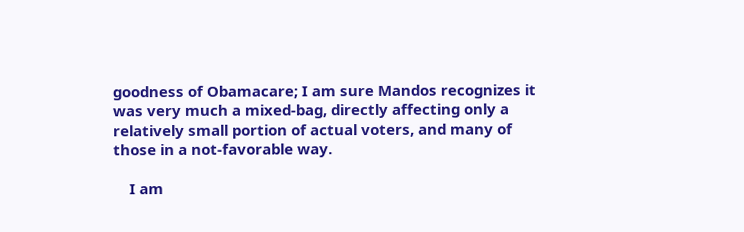goodness of Obamacare; I am sure Mandos recognizes it was very much a mixed-bag, directly affecting only a relatively small portion of actual voters, and many of those in a not-favorable way.

    I am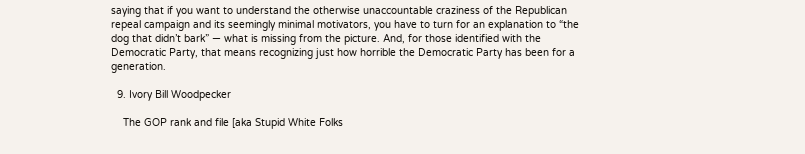saying that if you want to understand the otherwise unaccountable craziness of the Republican repeal campaign and its seemingly minimal motivators, you have to turn for an explanation to “the dog that didn’t bark” — what is missing from the picture. And, for those identified with the Democratic Party, that means recognizing just how horrible the Democratic Party has been for a generation.

  9. Ivory Bill Woodpecker

    The GOP rank and file [aka Stupid White Folks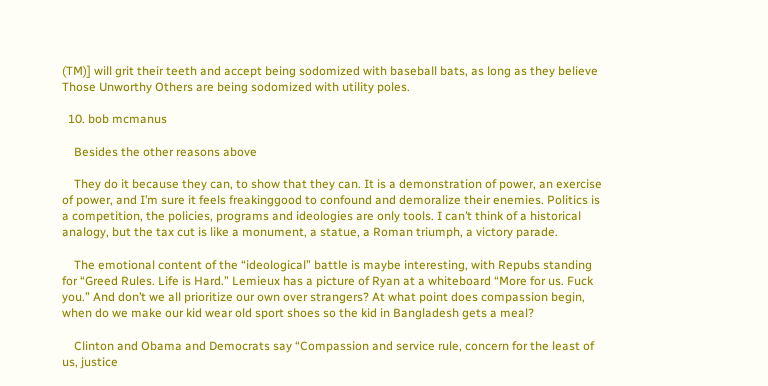(TM)] will grit their teeth and accept being sodomized with baseball bats, as long as they believe Those Unworthy Others are being sodomized with utility poles.

  10. bob mcmanus

    Besides the other reasons above

    They do it because they can, to show that they can. It is a demonstration of power, an exercise of power, and I’m sure it feels freakinggood to confound and demoralize their enemies. Politics is a competition, the policies, programs and ideologies are only tools. I can’t think of a historical analogy, but the tax cut is like a monument, a statue, a Roman triumph, a victory parade.

    The emotional content of the “ideological” battle is maybe interesting, with Repubs standing for “Greed Rules. Life is Hard.” Lemieux has a picture of Ryan at a whiteboard “More for us. Fuck you.” And don’t we all prioritize our own over strangers? At what point does compassion begin, when do we make our kid wear old sport shoes so the kid in Bangladesh gets a meal?

    Clinton and Obama and Democrats say “Compassion and service rule, concern for the least of us, justice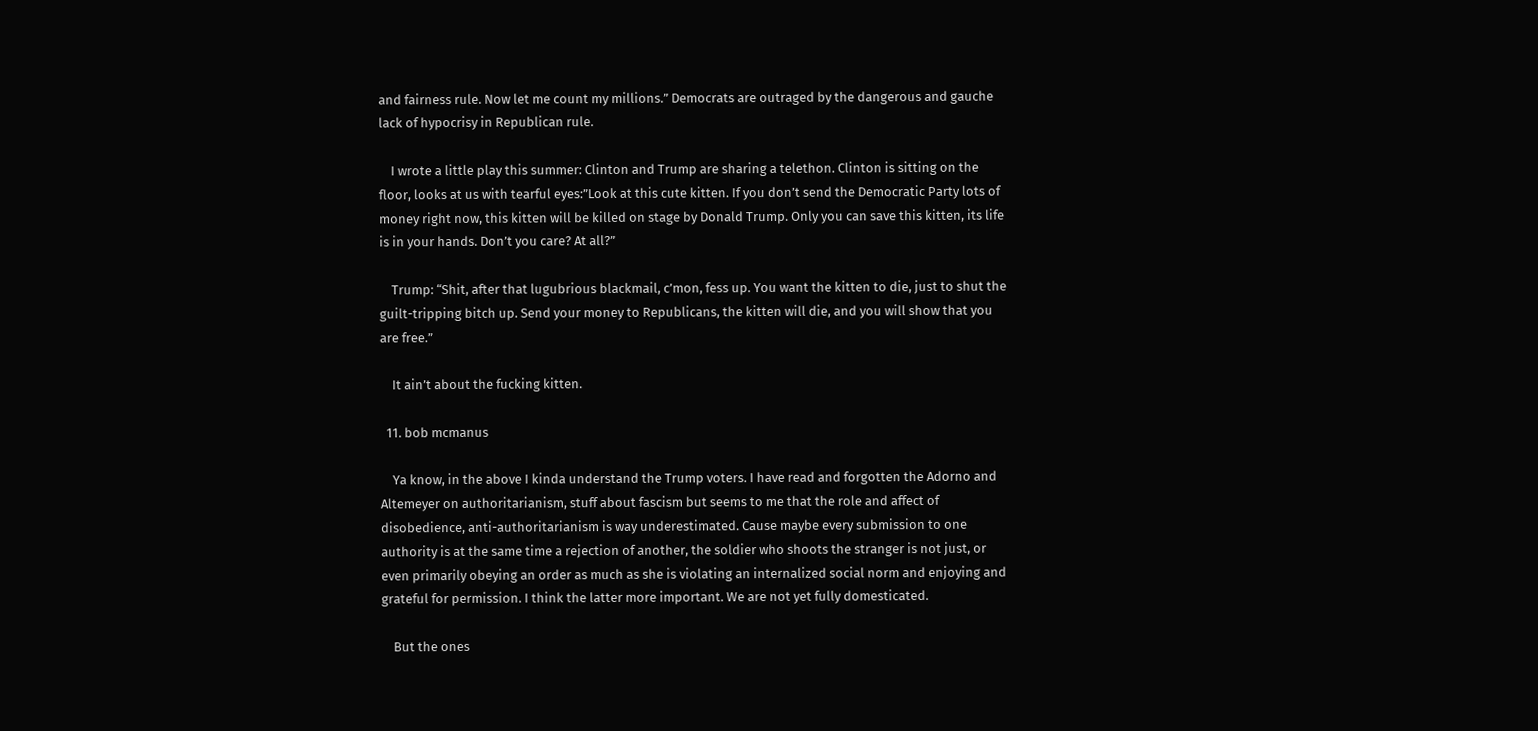and fairness rule. Now let me count my millions.” Democrats are outraged by the dangerous and gauche lack of hypocrisy in Republican rule.

    I wrote a little play this summer: Clinton and Trump are sharing a telethon. Clinton is sitting on the floor, looks at us with tearful eyes:”Look at this cute kitten. If you don’t send the Democratic Party lots of money right now, this kitten will be killed on stage by Donald Trump. Only you can save this kitten, its life is in your hands. Don’t you care? At all?”

    Trump: “Shit, after that lugubrious blackmail, c’mon, fess up. You want the kitten to die, just to shut the guilt-tripping bitch up. Send your money to Republicans, the kitten will die, and you will show that you are free.”

    It ain’t about the fucking kitten.

  11. bob mcmanus

    Ya know, in the above I kinda understand the Trump voters. I have read and forgotten the Adorno and Altemeyer on authoritarianism, stuff about fascism but seems to me that the role and affect of disobedience, anti-authoritarianism is way underestimated. Cause maybe every submission to one authority is at the same time a rejection of another, the soldier who shoots the stranger is not just, or even primarily obeying an order as much as she is violating an internalized social norm and enjoying and grateful for permission. I think the latter more important. We are not yet fully domesticated.

    But the ones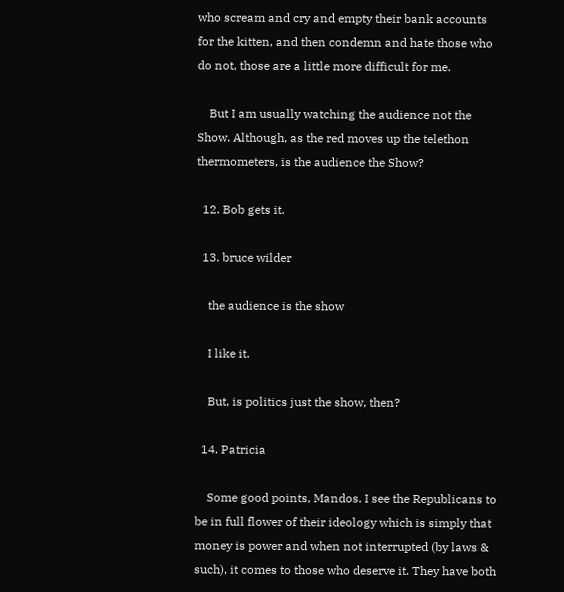who scream and cry and empty their bank accounts for the kitten, and then condemn and hate those who do not, those are a little more difficult for me.

    But I am usually watching the audience not the Show. Although, as the red moves up the telethon thermometers, is the audience the Show?

  12. Bob gets it.

  13. bruce wilder

    the audience is the show

    I like it.

    But, is politics just the show, then?

  14. Patricia

    Some good points, Mandos. I see the Republicans to be in full flower of their ideology which is simply that money is power and when not interrupted (by laws & such), it comes to those who deserve it. They have both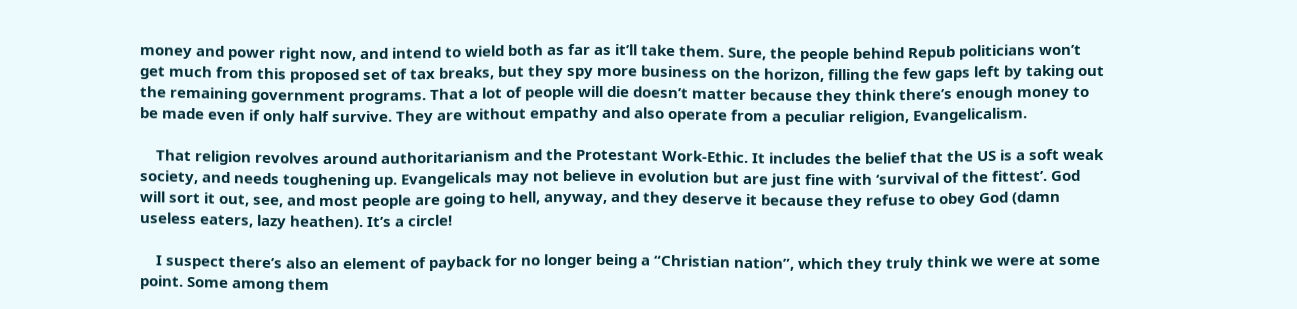money and power right now, and intend to wield both as far as it’ll take them. Sure, the people behind Repub politicians won’t get much from this proposed set of tax breaks, but they spy more business on the horizon, filling the few gaps left by taking out the remaining government programs. That a lot of people will die doesn’t matter because they think there’s enough money to be made even if only half survive. They are without empathy and also operate from a peculiar religion, Evangelicalism.

    That religion revolves around authoritarianism and the Protestant Work-Ethic. It includes the belief that the US is a soft weak society, and needs toughening up. Evangelicals may not believe in evolution but are just fine with ‘survival of the fittest’. God will sort it out, see, and most people are going to hell, anyway, and they deserve it because they refuse to obey God (damn useless eaters, lazy heathen). It’s a circle!

    I suspect there’s also an element of payback for no longer being a “Christian nation”, which they truly think we were at some point. Some among them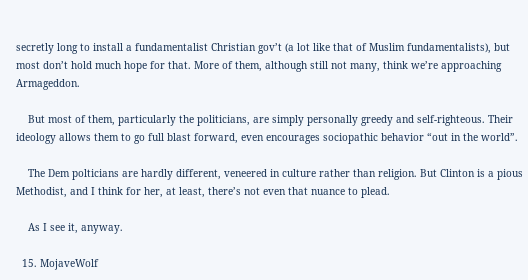secretly long to install a fundamentalist Christian gov’t (a lot like that of Muslim fundamentalists), but most don’t hold much hope for that. More of them, although still not many, think we’re approaching Armageddon.

    But most of them, particularly the politicians, are simply personally greedy and self-righteous. Their ideology allows them to go full blast forward, even encourages sociopathic behavior “out in the world”.

    The Dem polticians are hardly different, veneered in culture rather than religion. But Clinton is a pious Methodist, and I think for her, at least, there’s not even that nuance to plead.

    As I see it, anyway.

  15. MojaveWolf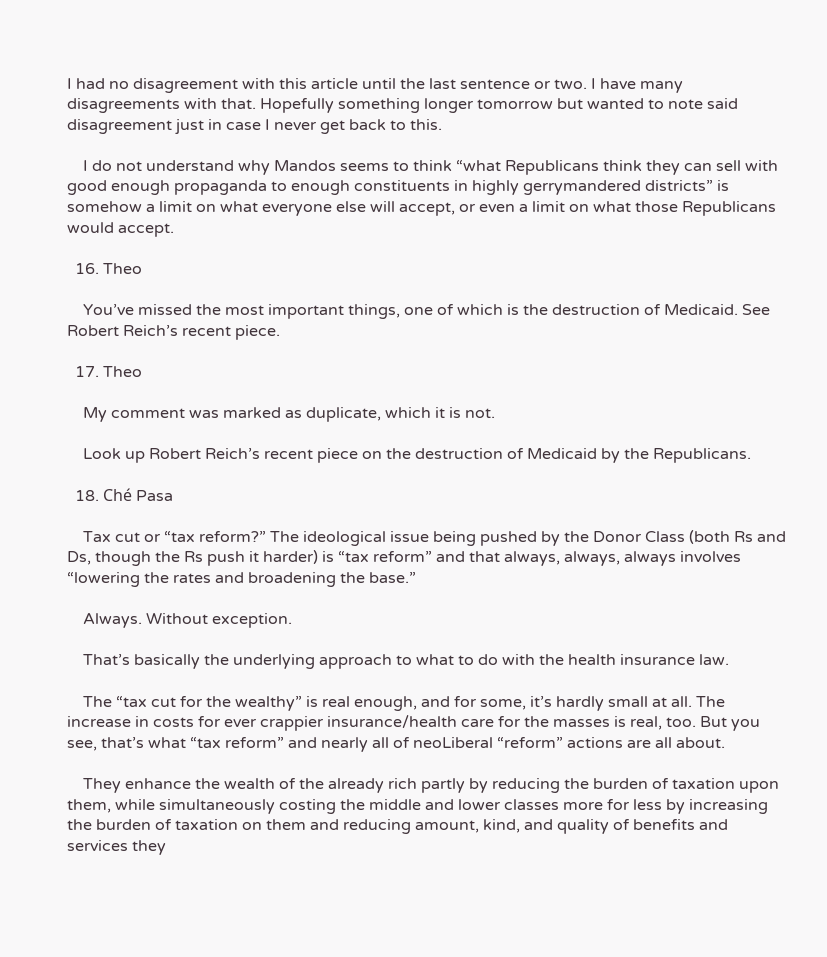I had no disagreement with this article until the last sentence or two. I have many disagreements with that. Hopefully something longer tomorrow but wanted to note said disagreement just in case I never get back to this.

    I do not understand why Mandos seems to think “what Republicans think they can sell with good enough propaganda to enough constituents in highly gerrymandered districts” is somehow a limit on what everyone else will accept, or even a limit on what those Republicans would accept.

  16. Theo

    You’ve missed the most important things, one of which is the destruction of Medicaid. See Robert Reich’s recent piece.

  17. Theo

    My comment was marked as duplicate, which it is not.

    Look up Robert Reich’s recent piece on the destruction of Medicaid by the Republicans.

  18. Ché Pasa

    Tax cut or “tax reform?” The ideological issue being pushed by the Donor Class (both Rs and Ds, though the Rs push it harder) is “tax reform” and that always, always, always involves “lowering the rates and broadening the base.”

    Always. Without exception.

    That’s basically the underlying approach to what to do with the health insurance law.

    The “tax cut for the wealthy” is real enough, and for some, it’s hardly small at all. The increase in costs for ever crappier insurance/health care for the masses is real, too. But you see, that’s what “tax reform” and nearly all of neoLiberal “reform” actions are all about.

    They enhance the wealth of the already rich partly by reducing the burden of taxation upon them, while simultaneously costing the middle and lower classes more for less by increasing the burden of taxation on them and reducing amount, kind, and quality of benefits and services they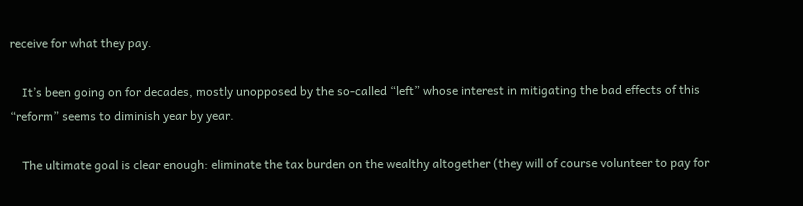receive for what they pay.

    It’s been going on for decades, mostly unopposed by the so-called “left” whose interest in mitigating the bad effects of this “reform” seems to diminish year by year.

    The ultimate goal is clear enough: eliminate the tax burden on the wealthy altogether (they will of course volunteer to pay for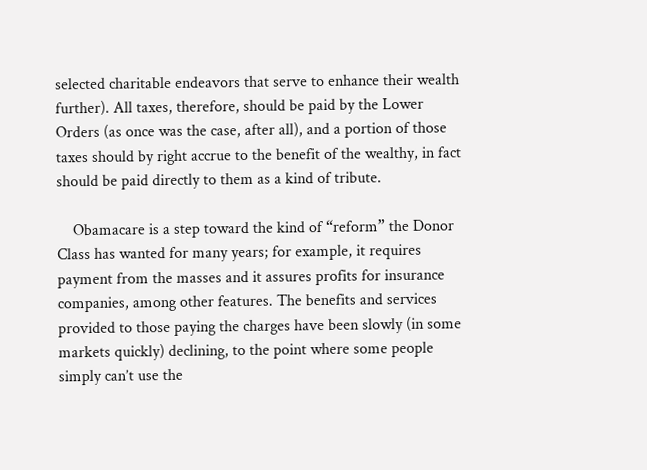selected charitable endeavors that serve to enhance their wealth further). All taxes, therefore, should be paid by the Lower Orders (as once was the case, after all), and a portion of those taxes should by right accrue to the benefit of the wealthy, in fact should be paid directly to them as a kind of tribute.

    Obamacare is a step toward the kind of “reform” the Donor Class has wanted for many years; for example, it requires payment from the masses and it assures profits for insurance companies, among other features. The benefits and services provided to those paying the charges have been slowly (in some markets quickly) declining, to the point where some people simply can’t use the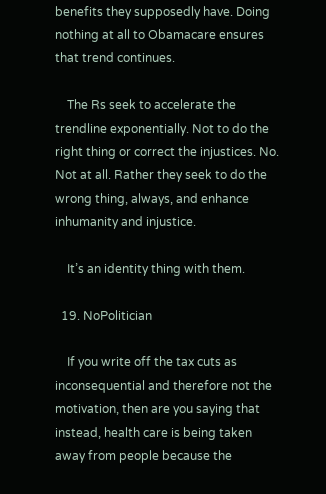benefits they supposedly have. Doing nothing at all to Obamacare ensures that trend continues.

    The Rs seek to accelerate the trendline exponentially. Not to do the right thing or correct the injustices. No. Not at all. Rather they seek to do the wrong thing, always, and enhance inhumanity and injustice.

    It’s an identity thing with them.

  19. NoPolitician

    If you write off the tax cuts as inconsequential and therefore not the motivation, then are you saying that instead, health care is being taken away from people because the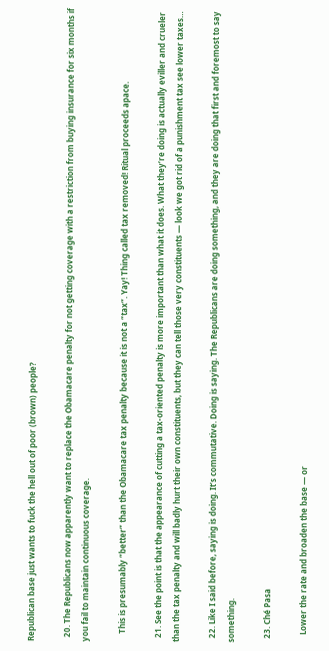Republican base just wants to fuck the hell out of poor (brown) people?

  20. The Republicans now apparently want to replace the Obamacare penalty for not getting coverage with a restriction from buying insurance for six months if you fail to maintain continuous coverage.

    This is presumably “better” than the Obamacare tax penalty because it is not a “tax”. Yay! Thing called tax removed! Ritual proceeds apace.

  21. See the point is that the appearance of cutting a tax-oriented penalty is more important than what it does. What they’re doing is actually eviller and crueler than the tax penalty and will badly hurt their own constituents, but they can tell those very constituents — look we got rid of a punishment tax see lower taxes…

  22. Like I said before, saying is doing. It’s commutative. Doing is saying. The Republicans are doing something, and they are doing that first and foremost to say something.

  23. Ché Pasa

    Lower the rate and broaden the base — or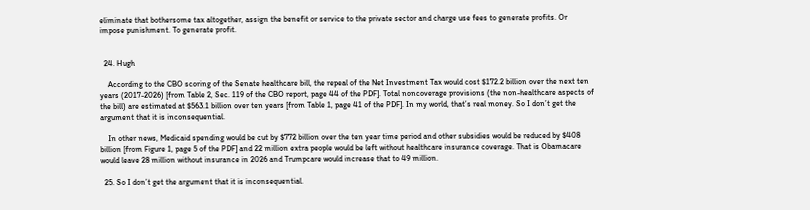eliminate that bothersome tax altogether, assign the benefit or service to the private sector and charge use fees to generate profits. Or impose punishment. To generate profit.


  24. Hugh

    According to the CBO scoring of the Senate healthcare bill, the repeal of the Net Investment Tax would cost $172.2 billion over the next ten years (2017-2026) [from Table 2, Sec. 119 of the CBO report, page 44 of the PDF]. Total noncoverage provisions (the non-healthcare aspects of the bill) are estimated at $563.1 billion over ten years [from Table 1, page 41 of the PDF]. In my world, that’s real money. So I don’t get the argument that it is inconsequential.

    In other news, Medicaid spending would be cut by $772 billion over the ten year time period and other subsidies would be reduced by $408 billion [from Figure 1, page 5 of the PDF] and 22 million extra people would be left without healthcare insurance coverage. That is Obamacare would leave 28 million without insurance in 2026 and Trumpcare would increase that to 49 million.

  25. So I don’t get the argument that it is inconsequential.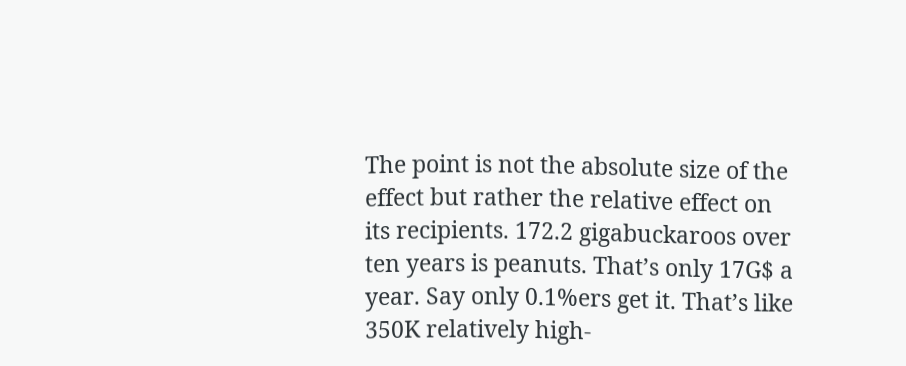The point is not the absolute size of the effect but rather the relative effect on its recipients. 172.2 gigabuckaroos over ten years is peanuts. That’s only 17G$ a year. Say only 0.1%ers get it. That’s like 350K relatively high-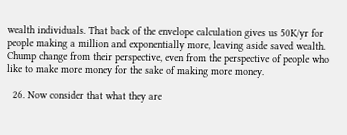wealth individuals. That back of the envelope calculation gives us 50K/yr for people making a million and exponentially more, leaving aside saved wealth. Chump change from their perspective, even from the perspective of people who like to make more money for the sake of making more money.

  26. Now consider that what they are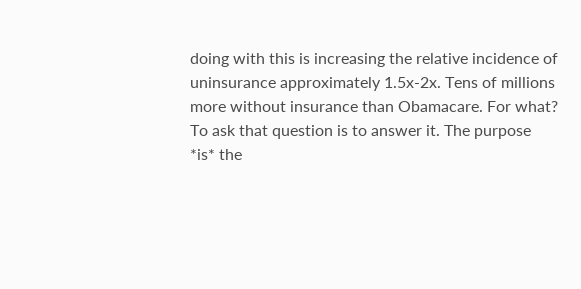doing with this is increasing the relative incidence of uninsurance approximately 1.5x-2x. Tens of millions more without insurance than Obamacare. For what? To ask that question is to answer it. The purpose *is* the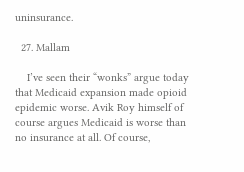uninsurance.

  27. Mallam

    I’ve seen their “wonks” argue today that Medicaid expansion made opioid epidemic worse. Avik Roy himself of course argues Medicaid is worse than no insurance at all. Of course,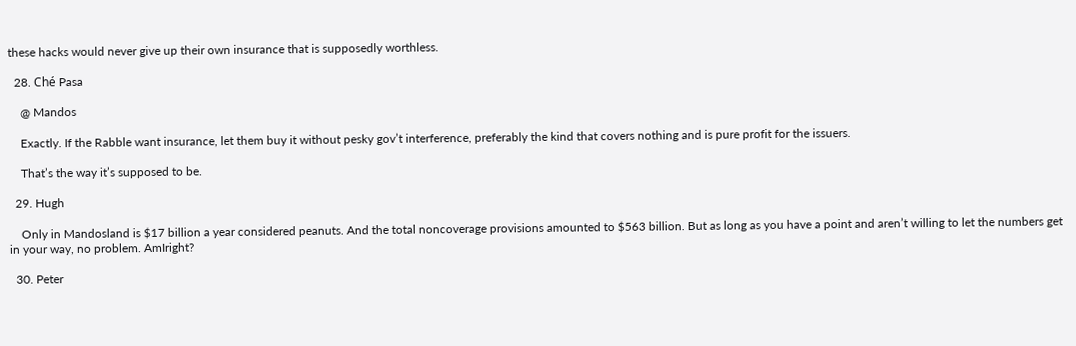these hacks would never give up their own insurance that is supposedly worthless.

  28. Ché Pasa

    @ Mandos

    Exactly. If the Rabble want insurance, let them buy it without pesky gov’t interference, preferably the kind that covers nothing and is pure profit for the issuers.

    That’s the way it’s supposed to be.

  29. Hugh

    Only in Mandosland is $17 billion a year considered peanuts. And the total noncoverage provisions amounted to $563 billion. But as long as you have a point and aren’t willing to let the numbers get in your way, no problem. AmIright?

  30. Peter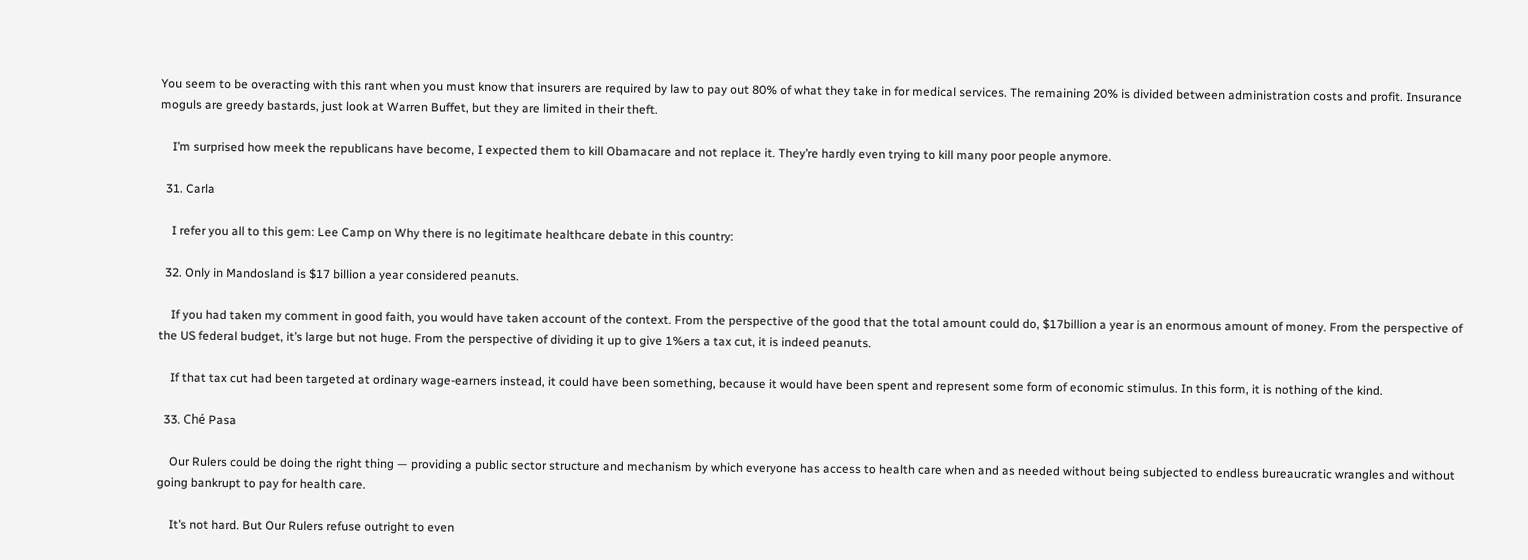You seem to be overacting with this rant when you must know that insurers are required by law to pay out 80% of what they take in for medical services. The remaining 20% is divided between administration costs and profit. Insurance moguls are greedy bastards, just look at Warren Buffet, but they are limited in their theft.

    I’m surprised how meek the republicans have become, I expected them to kill Obamacare and not replace it. They’re hardly even trying to kill many poor people anymore.

  31. Carla

    I refer you all to this gem: Lee Camp on Why there is no legitimate healthcare debate in this country:

  32. Only in Mandosland is $17 billion a year considered peanuts.

    If you had taken my comment in good faith, you would have taken account of the context. From the perspective of the good that the total amount could do, $17billion a year is an enormous amount of money. From the perspective of the US federal budget, it’s large but not huge. From the perspective of dividing it up to give 1%ers a tax cut, it is indeed peanuts.

    If that tax cut had been targeted at ordinary wage-earners instead, it could have been something, because it would have been spent and represent some form of economic stimulus. In this form, it is nothing of the kind.

  33. Ché Pasa

    Our Rulers could be doing the right thing — providing a public sector structure and mechanism by which everyone has access to health care when and as needed without being subjected to endless bureaucratic wrangles and without going bankrupt to pay for health care.

    It’s not hard. But Our Rulers refuse outright to even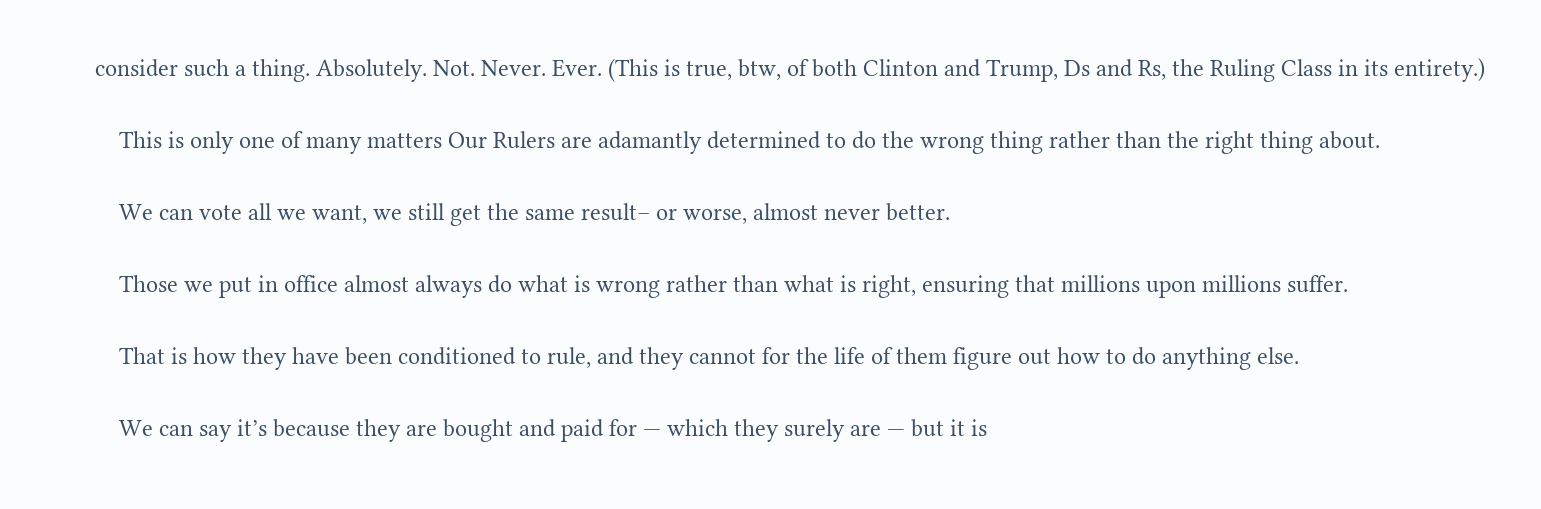consider such a thing. Absolutely. Not. Never. Ever. (This is true, btw, of both Clinton and Trump, Ds and Rs, the Ruling Class in its entirety.)

    This is only one of many matters Our Rulers are adamantly determined to do the wrong thing rather than the right thing about.

    We can vote all we want, we still get the same result– or worse, almost never better.

    Those we put in office almost always do what is wrong rather than what is right, ensuring that millions upon millions suffer.

    That is how they have been conditioned to rule, and they cannot for the life of them figure out how to do anything else.

    We can say it’s because they are bought and paid for — which they surely are — but it is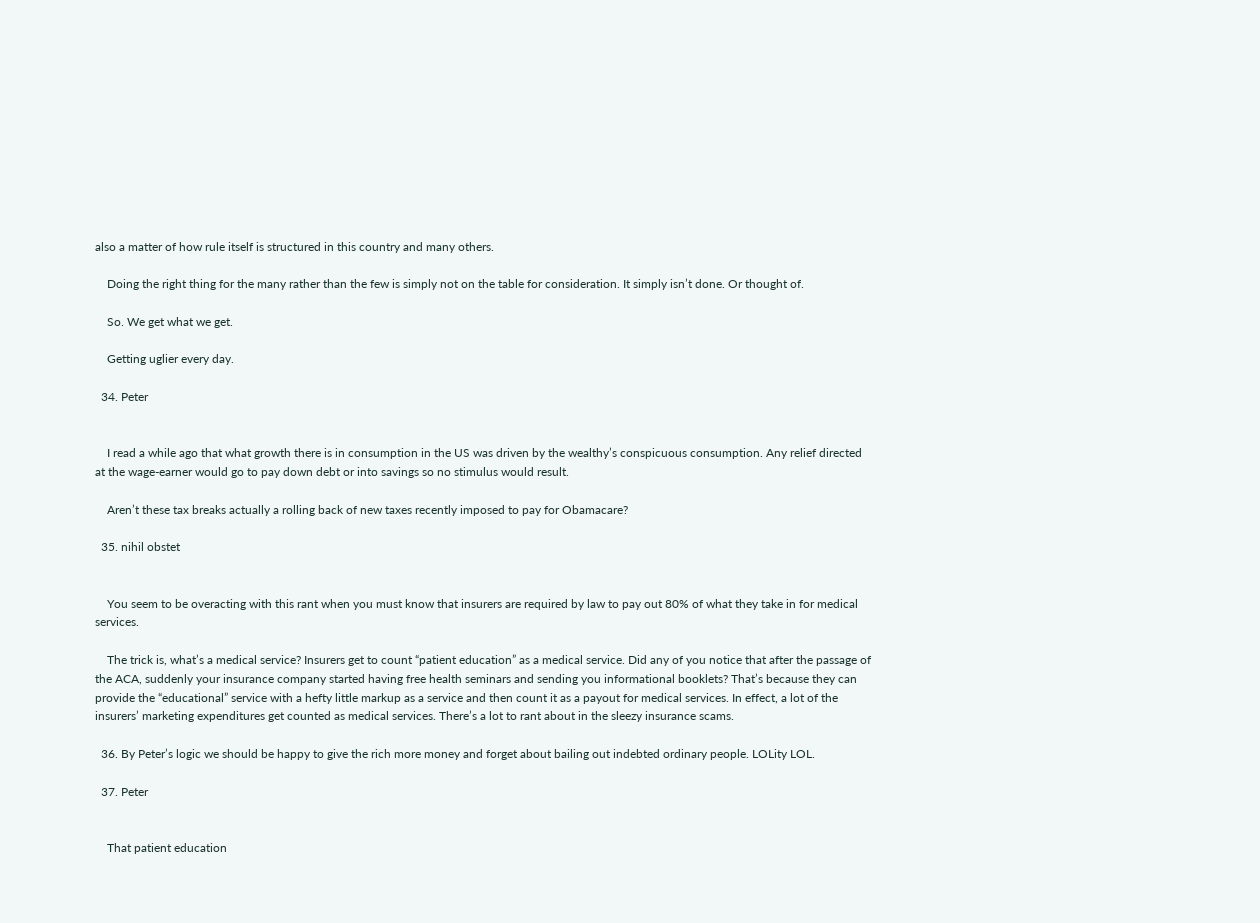also a matter of how rule itself is structured in this country and many others.

    Doing the right thing for the many rather than the few is simply not on the table for consideration. It simply isn’t done. Or thought of.

    So. We get what we get.

    Getting uglier every day.

  34. Peter


    I read a while ago that what growth there is in consumption in the US was driven by the wealthy’s conspicuous consumption. Any relief directed at the wage-earner would go to pay down debt or into savings so no stimulus would result.

    Aren’t these tax breaks actually a rolling back of new taxes recently imposed to pay for Obamacare?

  35. nihil obstet


    You seem to be overacting with this rant when you must know that insurers are required by law to pay out 80% of what they take in for medical services.

    The trick is, what’s a medical service? Insurers get to count “patient education” as a medical service. Did any of you notice that after the passage of the ACA, suddenly your insurance company started having free health seminars and sending you informational booklets? That’s because they can provide the “educational” service with a hefty little markup as a service and then count it as a payout for medical services. In effect, a lot of the insurers’ marketing expenditures get counted as medical services. There’s a lot to rant about in the sleezy insurance scams.

  36. By Peter’s logic we should be happy to give the rich more money and forget about bailing out indebted ordinary people. LOLity LOL.

  37. Peter


    That patient education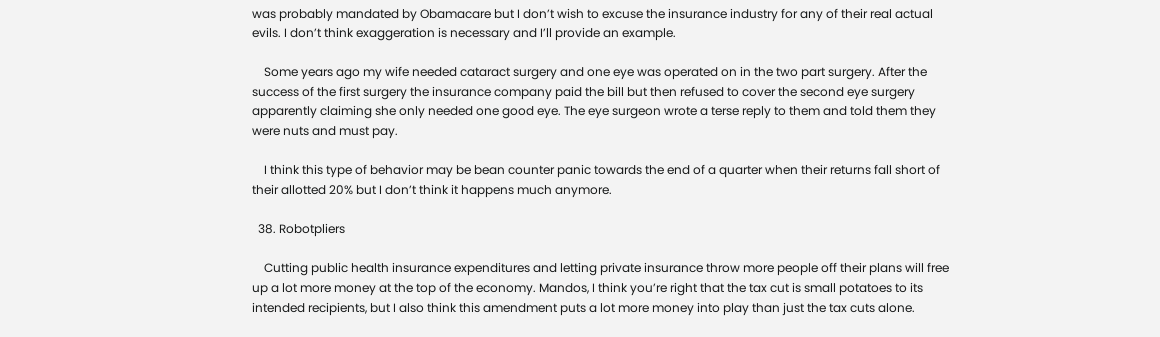was probably mandated by Obamacare but I don’t wish to excuse the insurance industry for any of their real actual evils. I don’t think exaggeration is necessary and I’ll provide an example.

    Some years ago my wife needed cataract surgery and one eye was operated on in the two part surgery. After the success of the first surgery the insurance company paid the bill but then refused to cover the second eye surgery apparently claiming she only needed one good eye. The eye surgeon wrote a terse reply to them and told them they were nuts and must pay.

    I think this type of behavior may be bean counter panic towards the end of a quarter when their returns fall short of their allotted 20% but I don’t think it happens much anymore.

  38. Robotpliers

    Cutting public health insurance expenditures and letting private insurance throw more people off their plans will free up a lot more money at the top of the economy. Mandos, I think you’re right that the tax cut is small potatoes to its intended recipients, but I also think this amendment puts a lot more money into play than just the tax cuts alone.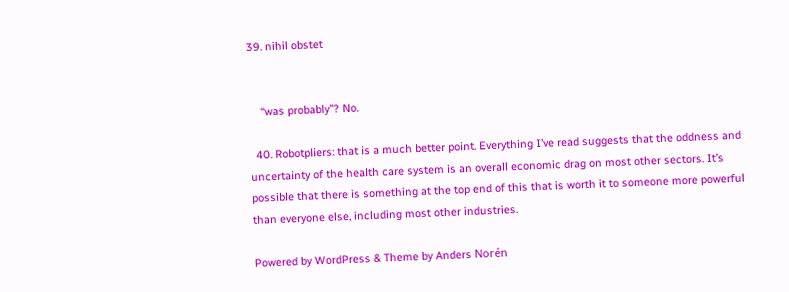39. nihil obstet


    “was probably”? No.

  40. Robotpliers: that is a much better point. Everything I’ve read suggests that the oddness and uncertainty of the health care system is an overall economic drag on most other sectors. It’s possible that there is something at the top end of this that is worth it to someone more powerful than everyone else, including most other industries.

Powered by WordPress & Theme by Anders Norén